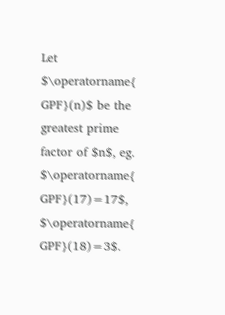Let $\operatorname{ GPF}(n)$ be the greatest prime factor of $n$, eg. $\operatorname{ GPF}(17)=17$, $\operatorname{ GPF}(18)=3$.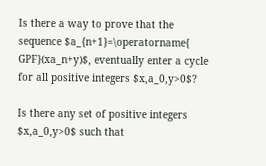Is there a way to prove that the sequence $a_{n+1}=\operatorname{ GPF}(xa_n+y)$, eventually enter a cycle for all positive integers $x,a_0,y>0$?

Is there any set of positive integers $x,a_0,y>0$ such that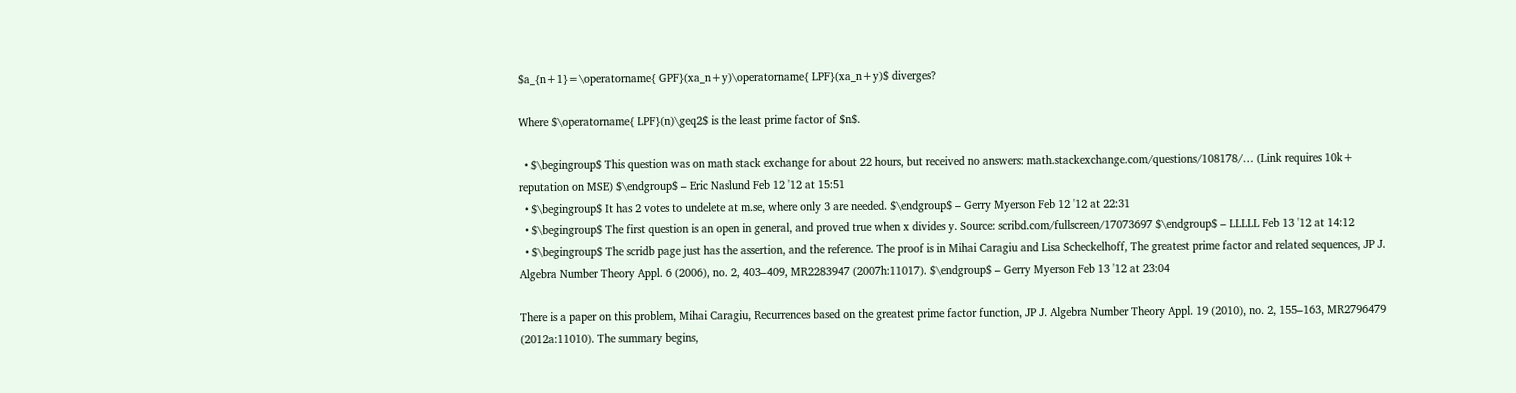$a_{n+1}=\operatorname{ GPF}(xa_n+y)\operatorname{ LPF}(xa_n+y)$ diverges?

Where $\operatorname{ LPF}(n)\geq2$ is the least prime factor of $n$.

  • $\begingroup$ This question was on math stack exchange for about 22 hours, but received no answers: math.stackexchange.com/questions/108178/… (Link requires 10k+ reputation on MSE) $\endgroup$ – Eric Naslund Feb 12 '12 at 15:51
  • $\begingroup$ It has 2 votes to undelete at m.se, where only 3 are needed. $\endgroup$ – Gerry Myerson Feb 12 '12 at 22:31
  • $\begingroup$ The first question is an open in general, and proved true when x divides y. Source: scribd.com/fullscreen/17073697 $\endgroup$ – LLLLL Feb 13 '12 at 14:12
  • $\begingroup$ The scridb page just has the assertion, and the reference. The proof is in Mihai Caragiu and Lisa Scheckelhoff, The greatest prime factor and related sequences, JP J. Algebra Number Theory Appl. 6 (2006), no. 2, 403–409, MR2283947 (2007h:11017). $\endgroup$ – Gerry Myerson Feb 13 '12 at 23:04

There is a paper on this problem, Mihai Caragiu, Recurrences based on the greatest prime factor function, JP J. Algebra Number Theory Appl. 19 (2010), no. 2, 155–163, MR2796479 (2012a:11010). The summary begins,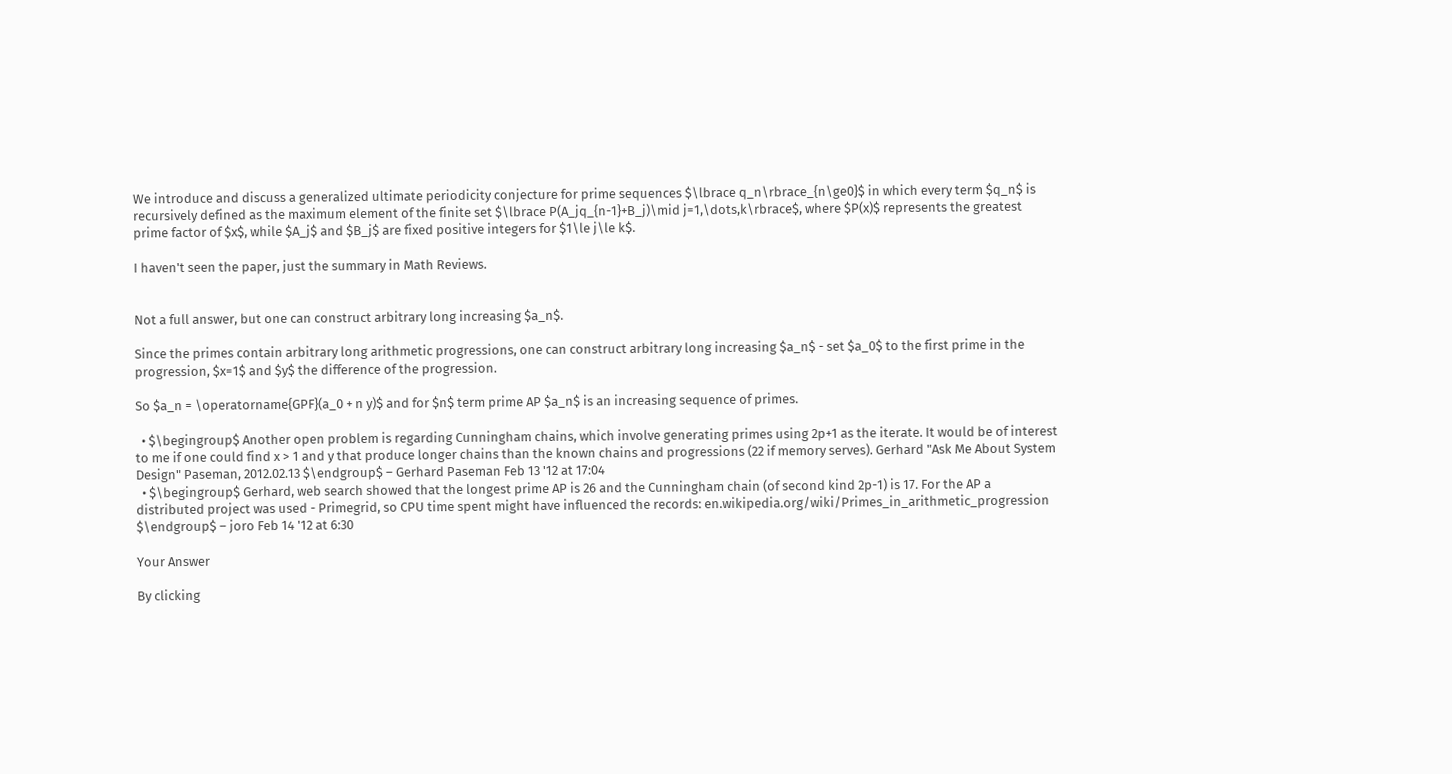We introduce and discuss a generalized ultimate periodicity conjecture for prime sequences $\lbrace q_n\rbrace_{n\ge0}$ in which every term $q_n$ is recursively defined as the maximum element of the finite set $\lbrace P(A_jq_{n-1}+B_j)\mid j=1,\dots,k\rbrace$, where $P(x)$ represents the greatest prime factor of $x$, while $A_j$ and $B_j$ are fixed positive integers for $1\le j\le k$.

I haven't seen the paper, just the summary in Math Reviews.


Not a full answer, but one can construct arbitrary long increasing $a_n$.

Since the primes contain arbitrary long arithmetic progressions, one can construct arbitrary long increasing $a_n$ - set $a_0$ to the first prime in the progression, $x=1$ and $y$ the difference of the progression.

So $a_n = \operatorname{GPF}(a_0 + n y)$ and for $n$ term prime AP $a_n$ is an increasing sequence of primes.

  • $\begingroup$ Another open problem is regarding Cunningham chains, which involve generating primes using 2p+1 as the iterate. It would be of interest to me if one could find x > 1 and y that produce longer chains than the known chains and progressions (22 if memory serves). Gerhard "Ask Me About System Design" Paseman, 2012.02.13 $\endgroup$ – Gerhard Paseman Feb 13 '12 at 17:04
  • $\begingroup$ Gerhard, web search showed that the longest prime AP is 26 and the Cunningham chain (of second kind 2p-1) is 17. For the AP a distributed project was used - Primegrid, so CPU time spent might have influenced the records: en.wikipedia.org/wiki/Primes_in_arithmetic_progression $\endgroup$ – joro Feb 14 '12 at 6:30

Your Answer

By clicking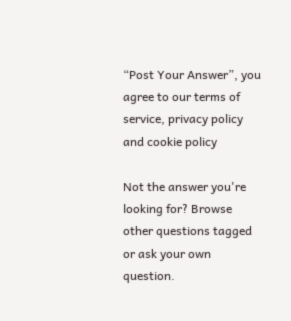“Post Your Answer”, you agree to our terms of service, privacy policy and cookie policy

Not the answer you're looking for? Browse other questions tagged or ask your own question.